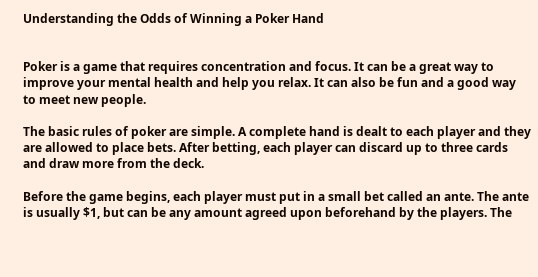Understanding the Odds of Winning a Poker Hand


Poker is a game that requires concentration and focus. It can be a great way to improve your mental health and help you relax. It can also be fun and a good way to meet new people.

The basic rules of poker are simple. A complete hand is dealt to each player and they are allowed to place bets. After betting, each player can discard up to three cards and draw more from the deck.

Before the game begins, each player must put in a small bet called an ante. The ante is usually $1, but can be any amount agreed upon beforehand by the players. The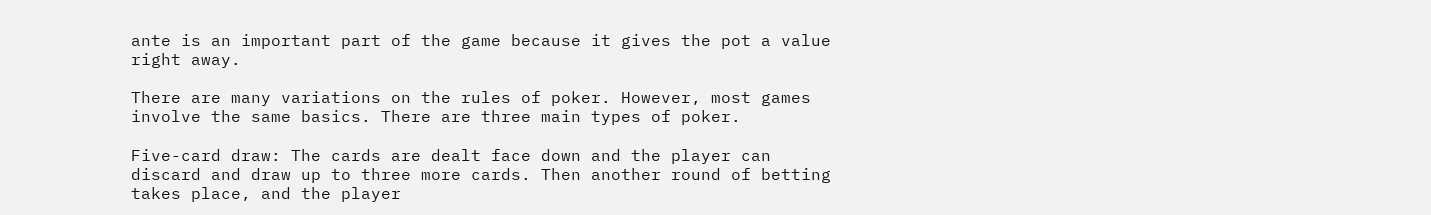ante is an important part of the game because it gives the pot a value right away.

There are many variations on the rules of poker. However, most games involve the same basics. There are three main types of poker.

Five-card draw: The cards are dealt face down and the player can discard and draw up to three more cards. Then another round of betting takes place, and the player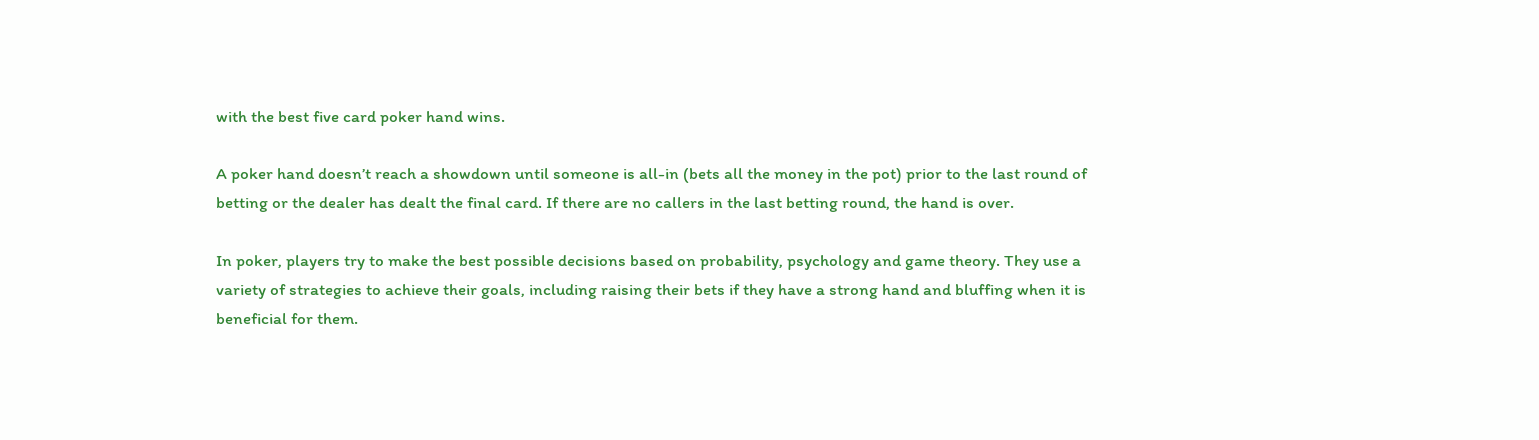with the best five card poker hand wins.

A poker hand doesn’t reach a showdown until someone is all-in (bets all the money in the pot) prior to the last round of betting or the dealer has dealt the final card. If there are no callers in the last betting round, the hand is over.

In poker, players try to make the best possible decisions based on probability, psychology and game theory. They use a variety of strategies to achieve their goals, including raising their bets if they have a strong hand and bluffing when it is beneficial for them.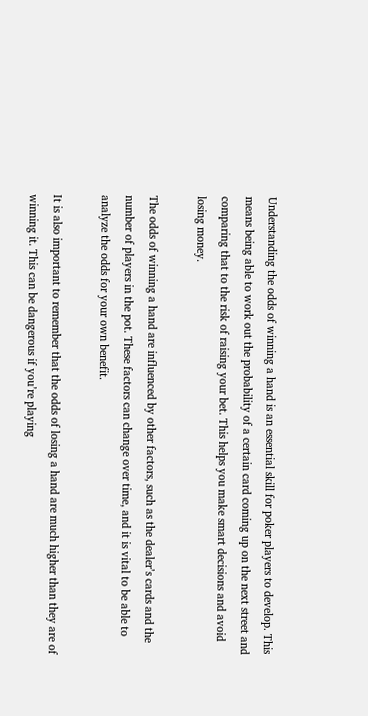Understanding the odds of winning a hand is an essential skill for poker players to develop. This means being able to work out the probability of a certain card coming up on the next street and comparing that to the risk of raising your bet. This helps you make smart decisions and avoid losing money.

The odds of winning a hand are influenced by other factors, such as the dealer’s cards and the number of players in the pot. These factors can change over time, and it is vital to be able to analyze the odds for your own benefit.

It is also important to remember that the odds of losing a hand are much higher than they are of winning it. This can be dangerous if you’re playing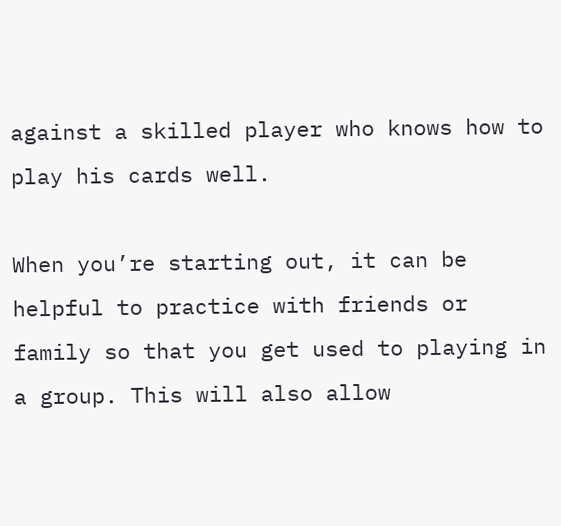against a skilled player who knows how to play his cards well.

When you’re starting out, it can be helpful to practice with friends or family so that you get used to playing in a group. This will also allow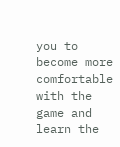you to become more comfortable with the game and learn the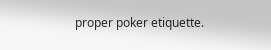proper poker etiquette.